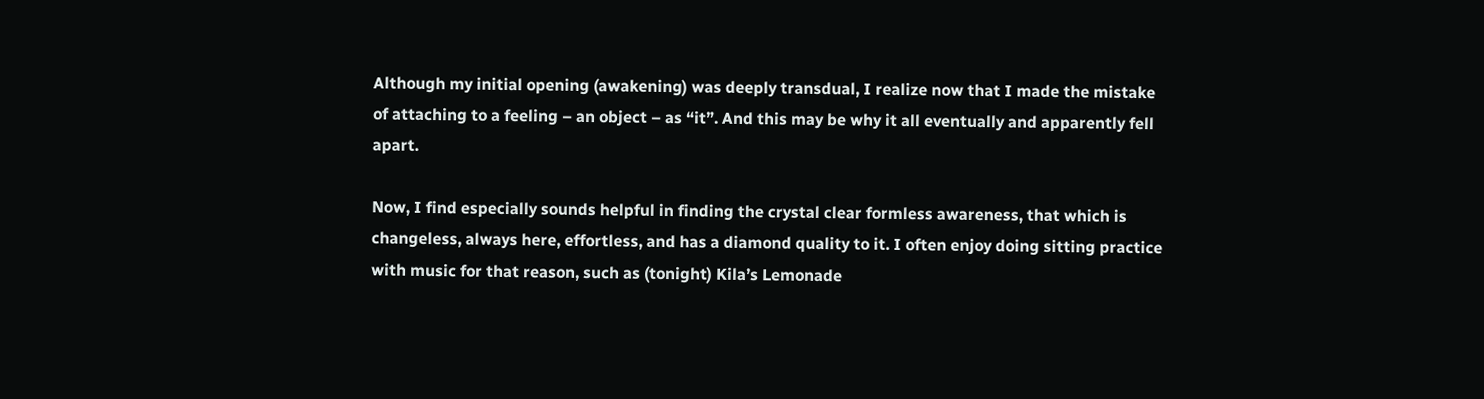Although my initial opening (awakening) was deeply transdual, I realize now that I made the mistake of attaching to a feeling – an object – as “it”. And this may be why it all eventually and apparently fell apart.

Now, I find especially sounds helpful in finding the crystal clear formless awareness, that which is changeless, always here, effortless, and has a diamond quality to it. I often enjoy doing sitting practice with music for that reason, such as (tonight) Kila’s Lemonade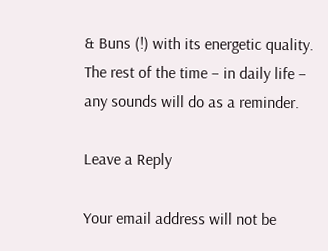& Buns (!) with its energetic quality. The rest of the time – in daily life – any sounds will do as a reminder.

Leave a Reply

Your email address will not be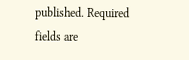published. Required fields are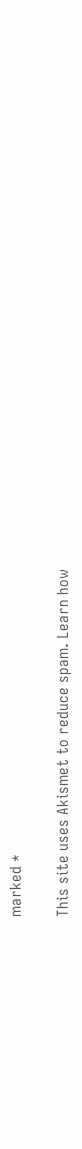marked *

This site uses Akismet to reduce spam. Learn how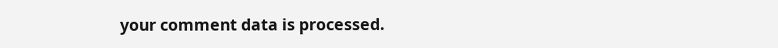your comment data is processed.